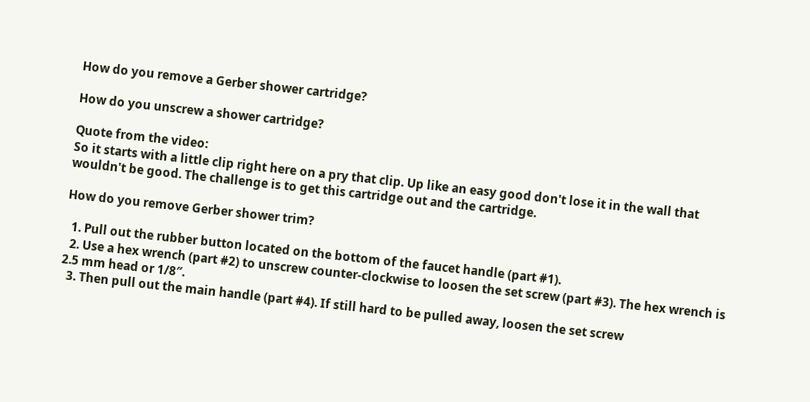How do you remove a Gerber shower cartridge?

How do you unscrew a shower cartridge?

Quote from the video:
So it starts with a little clip right here on a pry that clip. Up like an easy good don't lose it in the wall that wouldn't be good. The challenge is to get this cartridge out and the cartridge.

How do you remove Gerber shower trim?

  1. Pull out the rubber button located on the bottom of the faucet handle (part #1).
  2. Use a hex wrench (part #2) to unscrew counter-clockwise to loosen the set screw (part #3). The hex wrench is 2.5 mm head or 1/8″.
  3. Then pull out the main handle (part #4). If still hard to be pulled away, loosen the set screw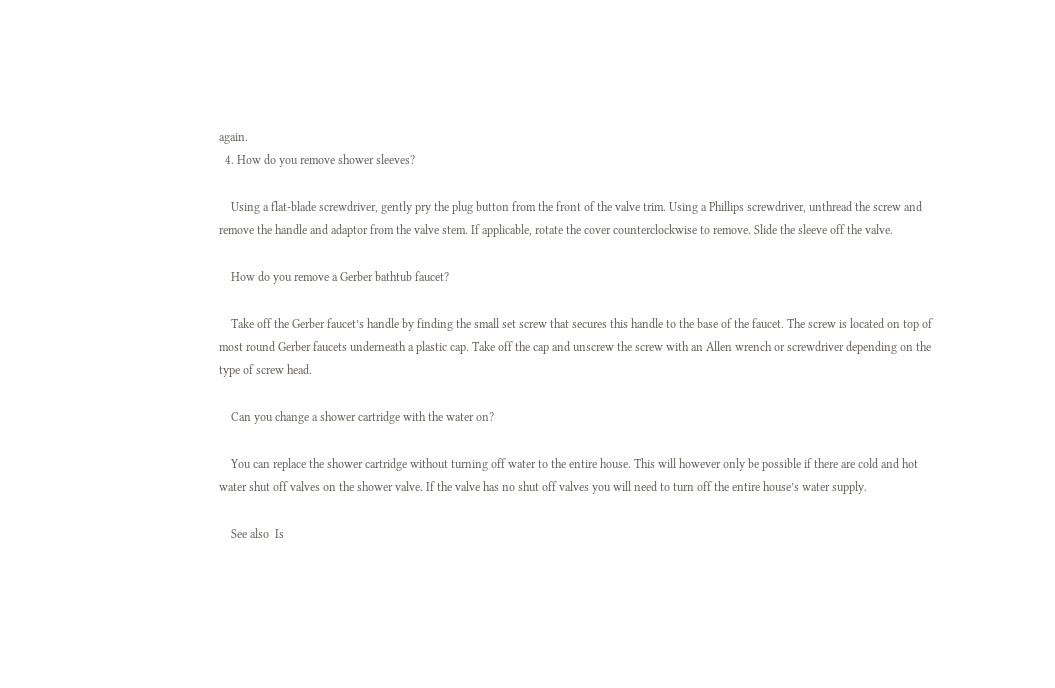again.
  4. How do you remove shower sleeves?

    Using a flat-blade screwdriver, gently pry the plug button from the front of the valve trim. Using a Phillips screwdriver, unthread the screw and remove the handle and adaptor from the valve stem. If applicable, rotate the cover counterclockwise to remove. Slide the sleeve off the valve.

    How do you remove a Gerber bathtub faucet?

    Take off the Gerber faucet’s handle by finding the small set screw that secures this handle to the base of the faucet. The screw is located on top of most round Gerber faucets underneath a plastic cap. Take off the cap and unscrew the screw with an Allen wrench or screwdriver depending on the type of screw head.

    Can you change a shower cartridge with the water on?

    You can replace the shower cartridge without turning off water to the entire house. This will however only be possible if there are cold and hot water shut off valves on the shower valve. If the valve has no shut off valves you will need to turn off the entire house’s water supply.

    See also  Is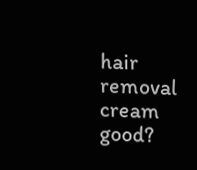hair removal cream good?